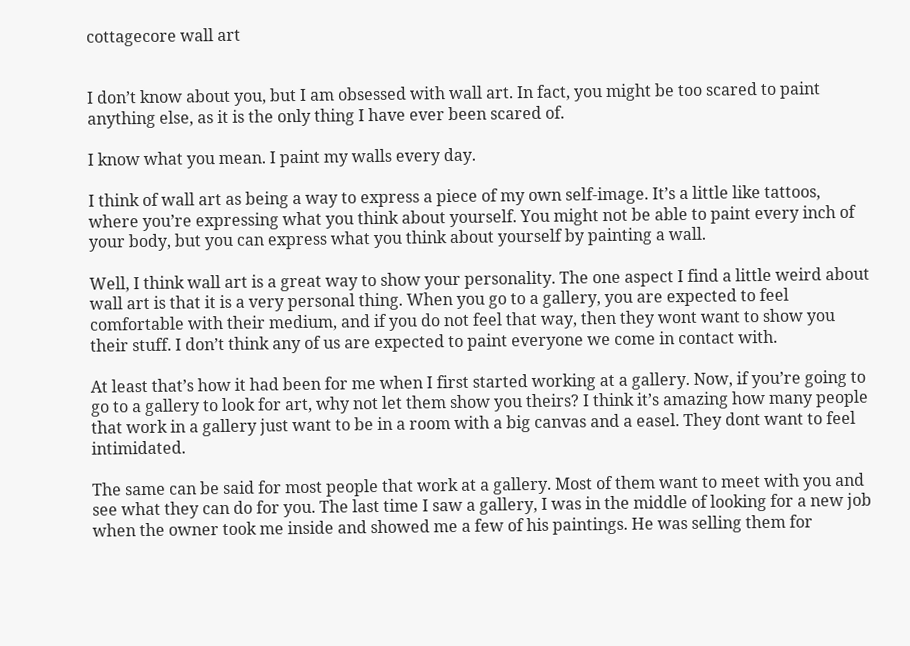cottagecore wall art


I don’t know about you, but I am obsessed with wall art. In fact, you might be too scared to paint anything else, as it is the only thing I have ever been scared of.

I know what you mean. I paint my walls every day.

I think of wall art as being a way to express a piece of my own self-image. It’s a little like tattoos, where you’re expressing what you think about yourself. You might not be able to paint every inch of your body, but you can express what you think about yourself by painting a wall.

Well, I think wall art is a great way to show your personality. The one aspect I find a little weird about wall art is that it is a very personal thing. When you go to a gallery, you are expected to feel comfortable with their medium, and if you do not feel that way, then they wont want to show you their stuff. I don’t think any of us are expected to paint everyone we come in contact with.

At least that’s how it had been for me when I first started working at a gallery. Now, if you’re going to go to a gallery to look for art, why not let them show you theirs? I think it’s amazing how many people that work in a gallery just want to be in a room with a big canvas and a easel. They dont want to feel intimidated.

The same can be said for most people that work at a gallery. Most of them want to meet with you and see what they can do for you. The last time I saw a gallery, I was in the middle of looking for a new job when the owner took me inside and showed me a few of his paintings. He was selling them for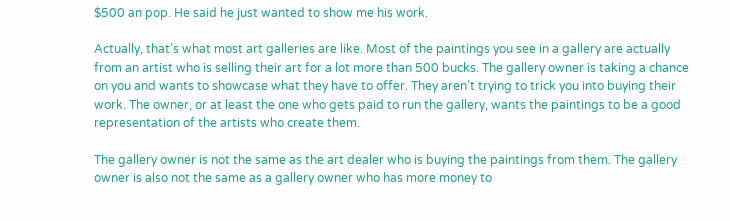$500 an pop. He said he just wanted to show me his work.

Actually, that’s what most art galleries are like. Most of the paintings you see in a gallery are actually from an artist who is selling their art for a lot more than 500 bucks. The gallery owner is taking a chance on you and wants to showcase what they have to offer. They aren’t trying to trick you into buying their work. The owner, or at least the one who gets paid to run the gallery, wants the paintings to be a good representation of the artists who create them.

The gallery owner is not the same as the art dealer who is buying the paintings from them. The gallery owner is also not the same as a gallery owner who has more money to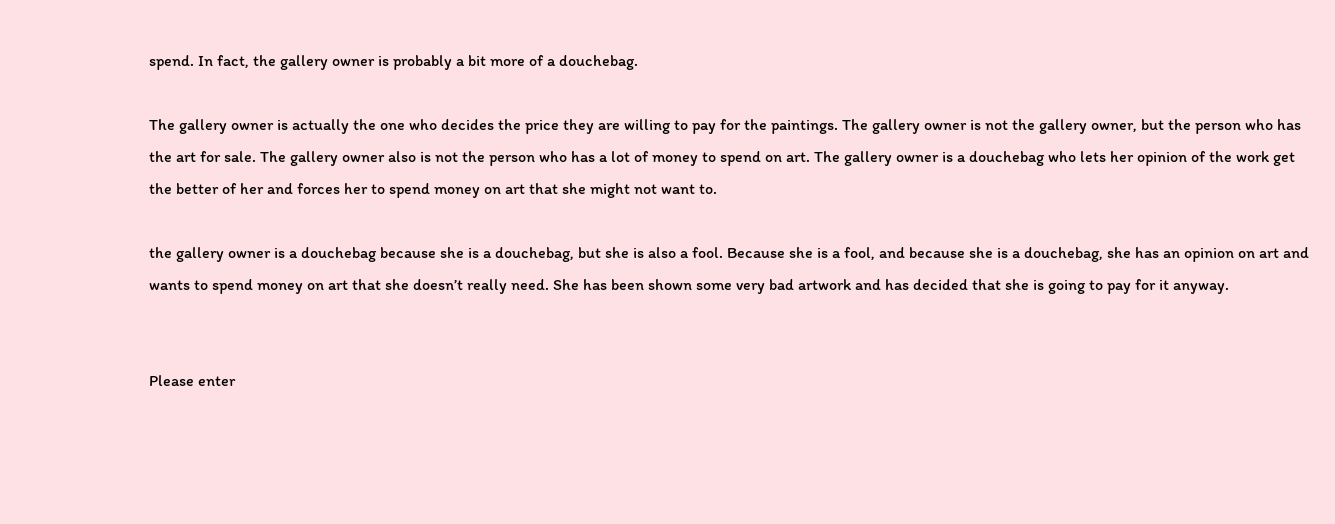spend. In fact, the gallery owner is probably a bit more of a douchebag.

The gallery owner is actually the one who decides the price they are willing to pay for the paintings. The gallery owner is not the gallery owner, but the person who has the art for sale. The gallery owner also is not the person who has a lot of money to spend on art. The gallery owner is a douchebag who lets her opinion of the work get the better of her and forces her to spend money on art that she might not want to.

the gallery owner is a douchebag because she is a douchebag, but she is also a fool. Because she is a fool, and because she is a douchebag, she has an opinion on art and wants to spend money on art that she doesn’t really need. She has been shown some very bad artwork and has decided that she is going to pay for it anyway.


Please enter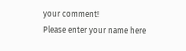your comment!
Please enter your name here